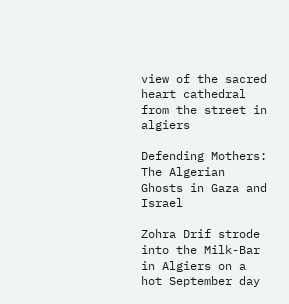view of the sacred heart cathedral from the street in algiers

Defending Mothers: The Algerian Ghosts in Gaza and Israel

Zohra Drif strode into the Milk-Bar in Algiers on a hot September day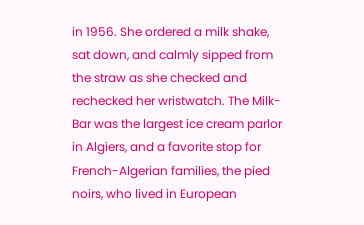in 1956. She ordered a milk shake, sat down, and calmly sipped from the straw as she checked and rechecked her wristwatch. The Milk-Bar was the largest ice cream parlor in Algiers, and a favorite stop for French-Algerian families, the pied noirs, who lived in European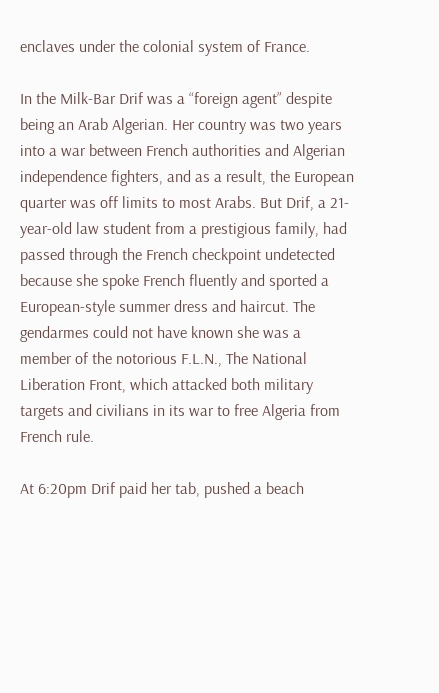enclaves under the colonial system of France.

In the Milk-Bar Drif was a “foreign agent” despite being an Arab Algerian. Her country was two years into a war between French authorities and Algerian independence fighters, and as a result, the European quarter was off limits to most Arabs. But Drif, a 21-year-old law student from a prestigious family, had passed through the French checkpoint undetected because she spoke French fluently and sported a European-style summer dress and haircut. The gendarmes could not have known she was a member of the notorious F.L.N., The National Liberation Front, which attacked both military targets and civilians in its war to free Algeria from French rule.

At 6:20pm Drif paid her tab, pushed a beach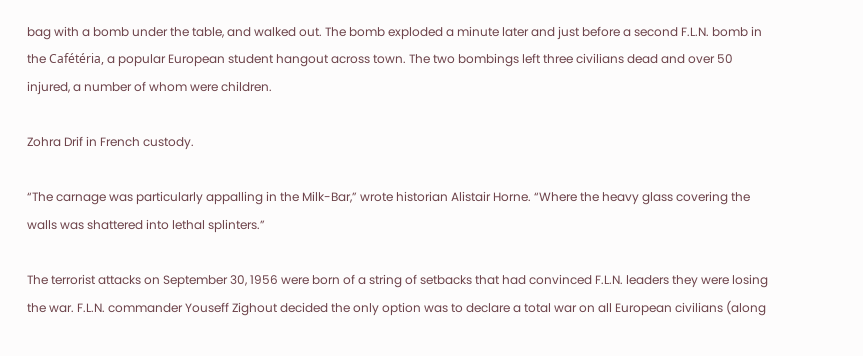bag with a bomb under the table, and walked out. The bomb exploded a minute later and just before a second F.L.N. bomb in the Cafétéria, a popular European student hangout across town. The two bombings left three civilians dead and over 50 injured, a number of whom were children.

Zohra Drif in French custody.

“The carnage was particularly appalling in the Milk-Bar,” wrote historian Alistair Horne. “Where the heavy glass covering the walls was shattered into lethal splinters.”

The terrorist attacks on September 30, 1956 were born of a string of setbacks that had convinced F.L.N. leaders they were losing the war. F.L.N. commander Youseff Zighout decided the only option was to declare a total war on all European civilians (along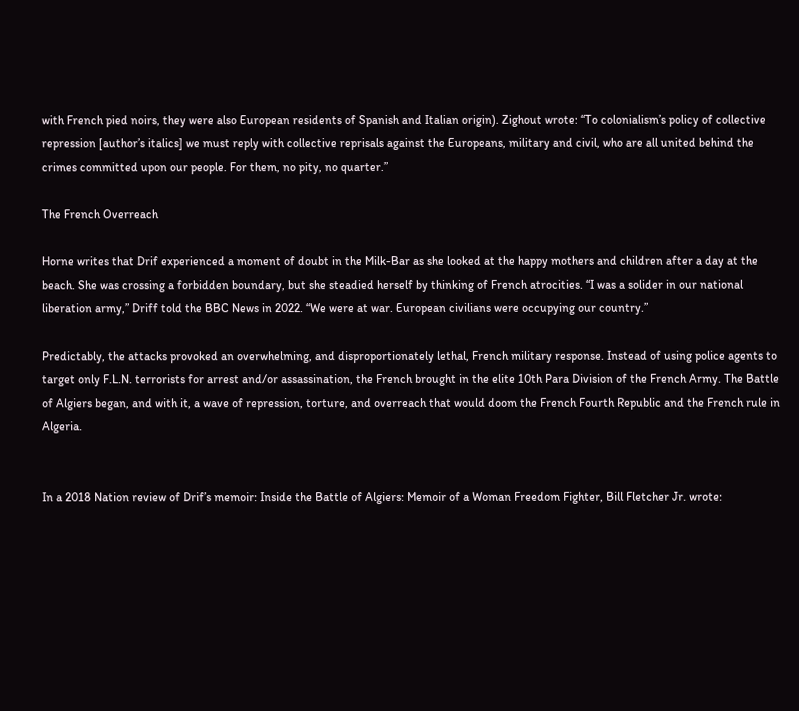with French pied noirs, they were also European residents of Spanish and Italian origin). Zighout wrote: “To colonialism’s policy of collective repression [author’s italics] we must reply with collective reprisals against the Europeans, military and civil, who are all united behind the crimes committed upon our people. For them, no pity, no quarter.”

The French Overreach

Horne writes that Drif experienced a moment of doubt in the Milk-Bar as she looked at the happy mothers and children after a day at the beach. She was crossing a forbidden boundary, but she steadied herself by thinking of French atrocities. “I was a solider in our national liberation army,” Driff told the BBC News in 2022. “We were at war. European civilians were occupying our country.”

Predictably, the attacks provoked an overwhelming, and disproportionately lethal, French military response. Instead of using police agents to target only F.L.N. terrorists for arrest and/or assassination, the French brought in the elite 10th Para Division of the French Army. The Battle of Algiers began, and with it, a wave of repression, torture, and overreach that would doom the French Fourth Republic and the French rule in Algeria.


In a 2018 Nation review of Drif’s memoir: Inside the Battle of Algiers: Memoir of a Woman Freedom Fighter, Bill Fletcher Jr. wrote: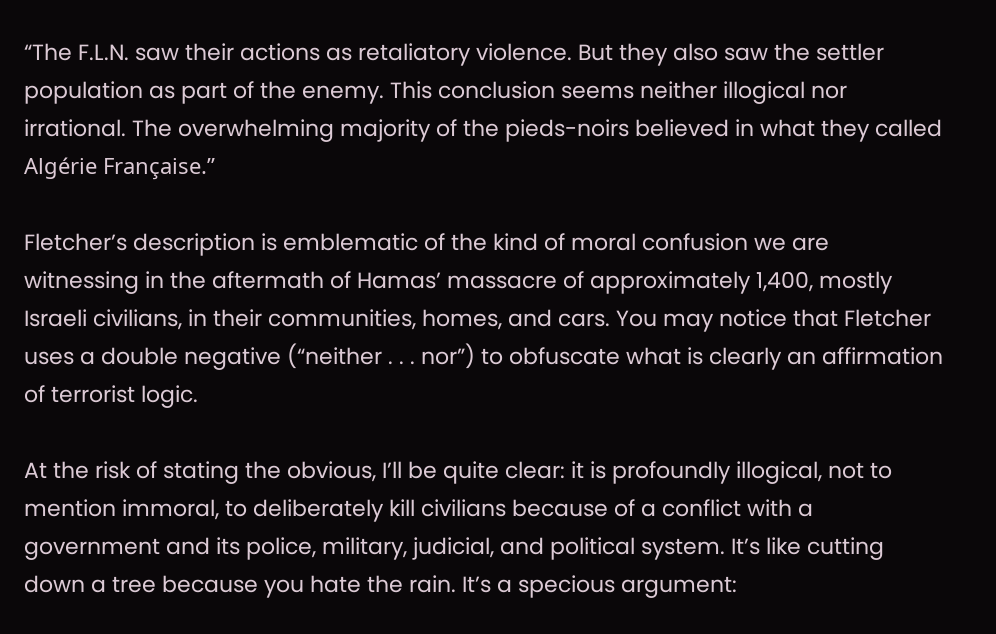“The F.L.N. saw their actions as retaliatory violence. But they also saw the settler population as part of the enemy. This conclusion seems neither illogical nor irrational. The overwhelming majority of the pieds-noirs believed in what they called Algérie Française.”

Fletcher’s description is emblematic of the kind of moral confusion we are witnessing in the aftermath of Hamas’ massacre of approximately 1,400, mostly Israeli civilians, in their communities, homes, and cars. You may notice that Fletcher uses a double negative (“neither . . . nor”) to obfuscate what is clearly an affirmation of terrorist logic.

At the risk of stating the obvious, I’ll be quite clear: it is profoundly illogical, not to mention immoral, to deliberately kill civilians because of a conflict with a government and its police, military, judicial, and political system. It’s like cutting down a tree because you hate the rain. It’s a specious argument: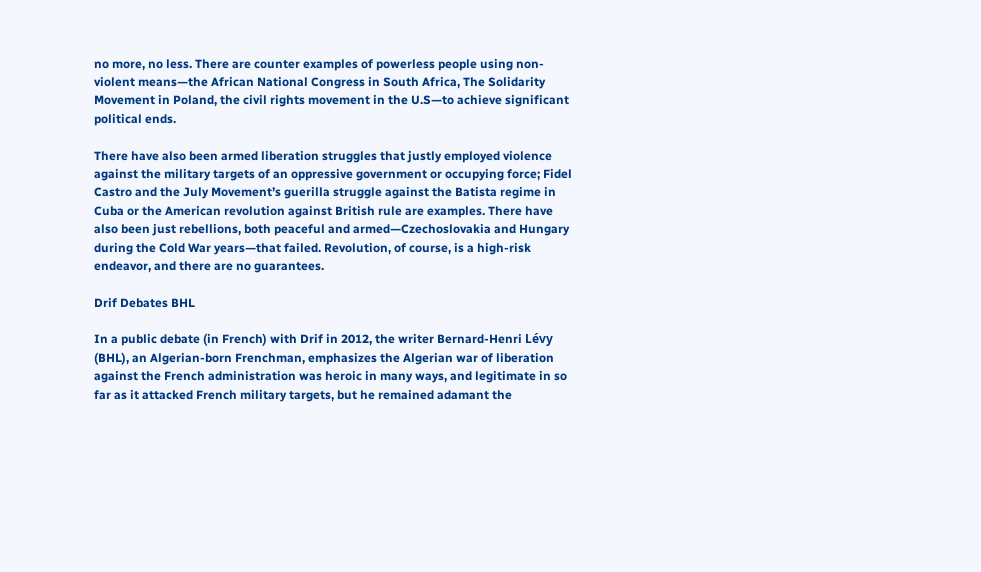no more, no less. There are counter examples of powerless people using non-violent means—the African National Congress in South Africa, The Solidarity Movement in Poland, the civil rights movement in the U.S—to achieve significant political ends.

There have also been armed liberation struggles that justly employed violence against the military targets of an oppressive government or occupying force; Fidel Castro and the July Movement’s guerilla struggle against the Batista regime in Cuba or the American revolution against British rule are examples. There have also been just rebellions, both peaceful and armed—Czechoslovakia and Hungary during the Cold War years—that failed. Revolution, of course, is a high-risk endeavor, and there are no guarantees.

Drif Debates BHL

In a public debate (in French) with Drif in 2012, the writer Bernard-Henri Lévy (BHL), an Algerian-born Frenchman, emphasizes the Algerian war of liberation against the French administration was heroic in many ways, and legitimate in so far as it attacked French military targets, but he remained adamant the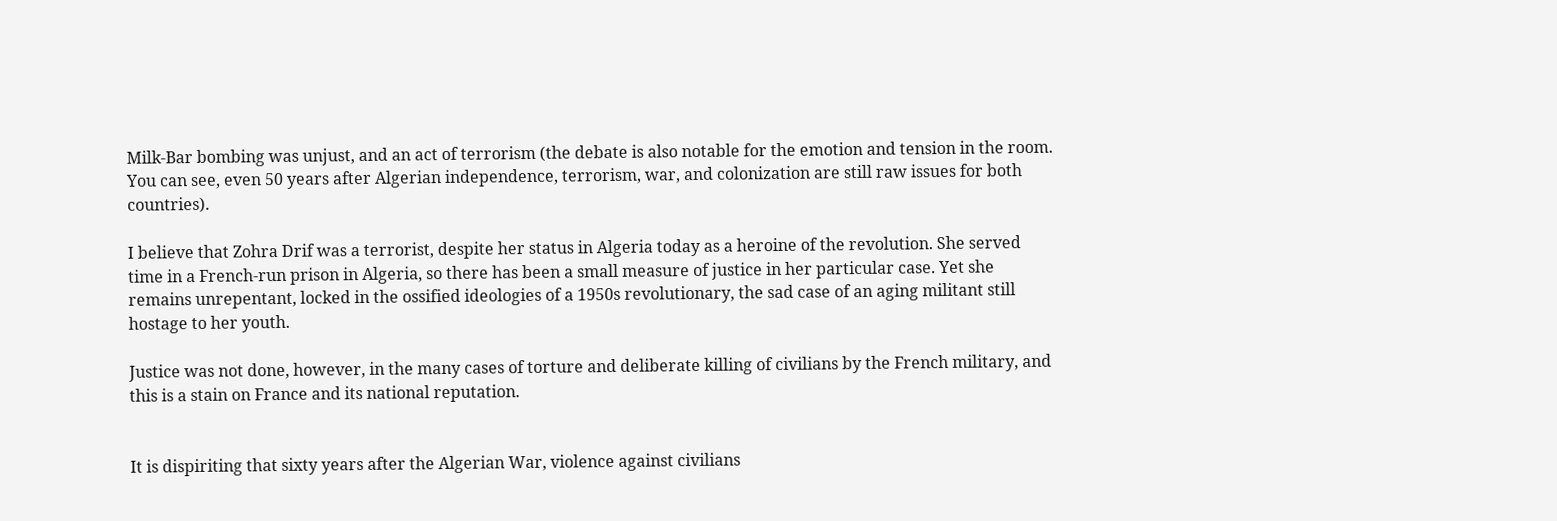Milk-Bar bombing was unjust, and an act of terrorism (the debate is also notable for the emotion and tension in the room. You can see, even 50 years after Algerian independence, terrorism, war, and colonization are still raw issues for both countries).

I believe that Zohra Drif was a terrorist, despite her status in Algeria today as a heroine of the revolution. She served time in a French-run prison in Algeria, so there has been a small measure of justice in her particular case. Yet she remains unrepentant, locked in the ossified ideologies of a 1950s revolutionary, the sad case of an aging militant still hostage to her youth.

Justice was not done, however, in the many cases of torture and deliberate killing of civilians by the French military, and this is a stain on France and its national reputation.


It is dispiriting that sixty years after the Algerian War, violence against civilians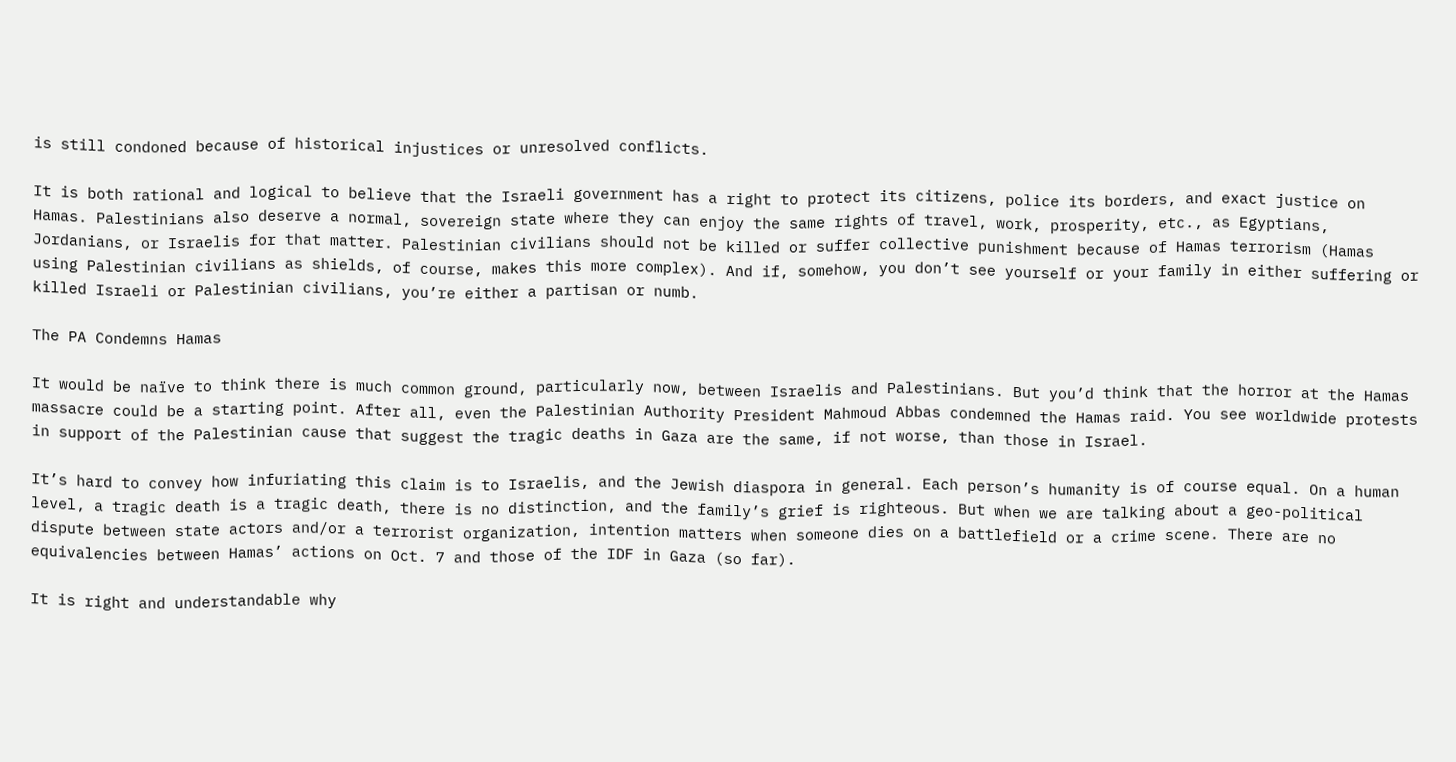is still condoned because of historical injustices or unresolved conflicts.

It is both rational and logical to believe that the Israeli government has a right to protect its citizens, police its borders, and exact justice on Hamas. Palestinians also deserve a normal, sovereign state where they can enjoy the same rights of travel, work, prosperity, etc., as Egyptians, Jordanians, or Israelis for that matter. Palestinian civilians should not be killed or suffer collective punishment because of Hamas terrorism (Hamas using Palestinian civilians as shields, of course, makes this more complex). And if, somehow, you don’t see yourself or your family in either suffering or killed Israeli or Palestinian civilians, you’re either a partisan or numb.

The PA Condemns Hamas

It would be naïve to think there is much common ground, particularly now, between Israelis and Palestinians. But you’d think that the horror at the Hamas massacre could be a starting point. After all, even the Palestinian Authority President Mahmoud Abbas condemned the Hamas raid. You see worldwide protests in support of the Palestinian cause that suggest the tragic deaths in Gaza are the same, if not worse, than those in Israel.

It’s hard to convey how infuriating this claim is to Israelis, and the Jewish diaspora in general. Each person’s humanity is of course equal. On a human level, a tragic death is a tragic death, there is no distinction, and the family’s grief is righteous. But when we are talking about a geo-political dispute between state actors and/or a terrorist organization, intention matters when someone dies on a battlefield or a crime scene. There are no equivalencies between Hamas’ actions on Oct. 7 and those of the IDF in Gaza (so far).

It is right and understandable why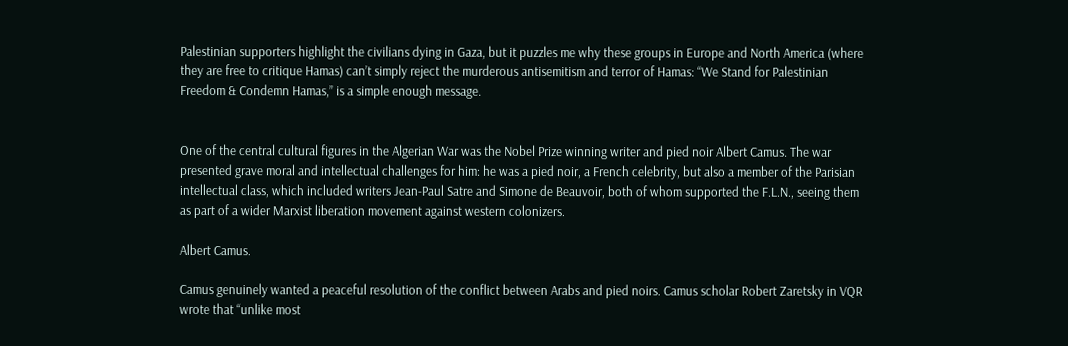Palestinian supporters highlight the civilians dying in Gaza, but it puzzles me why these groups in Europe and North America (where they are free to critique Hamas) can’t simply reject the murderous antisemitism and terror of Hamas: “We Stand for Palestinian Freedom & Condemn Hamas,” is a simple enough message.


One of the central cultural figures in the Algerian War was the Nobel Prize winning writer and pied noir Albert Camus. The war presented grave moral and intellectual challenges for him: he was a pied noir, a French celebrity, but also a member of the Parisian intellectual class, which included writers Jean-Paul Satre and Simone de Beauvoir, both of whom supported the F.L.N., seeing them as part of a wider Marxist liberation movement against western colonizers.

Albert Camus.

Camus genuinely wanted a peaceful resolution of the conflict between Arabs and pied noirs. Camus scholar Robert Zaretsky in VQR wrote that “unlike most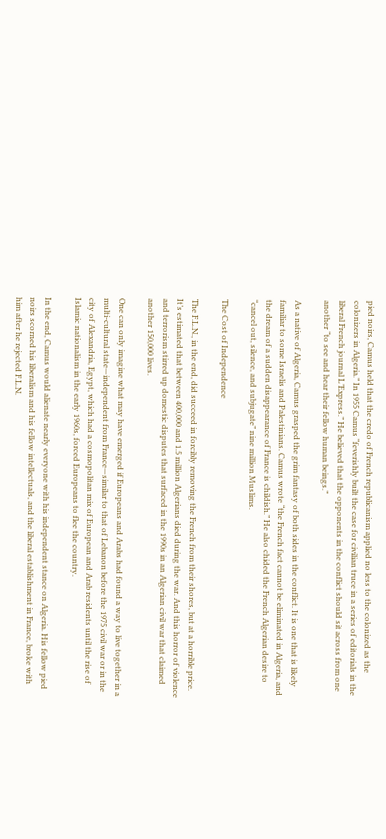pied noirs, Camus held that the credo of French republicanism applied no less to the colonized as the colonizers in Algeria.” In 1955 Camus “feverishly built the case for civilian truce in a series of editorials in the liberal French journal L’Express.” He believed that the opponents in the conflict should sit across from one another “to see and hear their fellow human beings.”

As a native of Algeria, Camus grasped the grim fantasy of both sides in the conflict. It is one that is likely familiar to some Israelis and Palestinians. Camus wrote “the French fact cannot be eliminated in Algeria, and the dream of a sudden disappearance of France is childish.” He also chided the French Algerian desire to “cancel out, silence, and subjugate” nine million Muslims.

The Cost of Independence

The F.L.N., in the end, did succeed in forcibly removing the French from their shores, but at a horrible price. It’s estimated that between 400,000 and 1.5 million Algerians died during the war. And this horror of violence and terrorism stirred up domestic disputes that surfaced in the 1990s in an Algerian civil war that claimed another 150,000 lives.

One can only imagine what may have emerged if Europeans and Arabs had found a way to live together in a multi-cultural state—independent from France—similar to that of Lebanon before the 1975 civil war or in the city of Alexandria, Egypt, which had a cosmopolitan mix of European and Arab residents until the rise of Islamic nationalism in the early 1960s, forced Europeans to flee the country.

In the end, Camus would alienate nearly everyone with his independent stance on Algeria. His fellow pied noirs scorned his liberalism and his fellow intellectuals, and the liberal establishment in France, broke with him after he rejected F.L.N.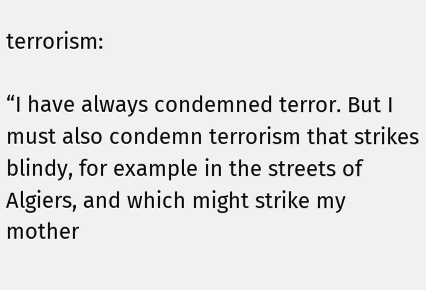terrorism:

“I have always condemned terror. But I must also condemn terrorism that strikes blindy, for example in the streets of Algiers, and which might strike my mother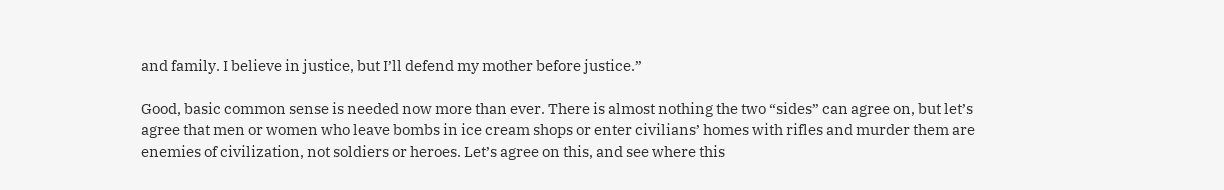and family. I believe in justice, but I’ll defend my mother before justice.”

Good, basic common sense is needed now more than ever. There is almost nothing the two “sides” can agree on, but let’s agree that men or women who leave bombs in ice cream shops or enter civilians’ homes with rifles and murder them are enemies of civilization, not soldiers or heroes. Let’s agree on this, and see where this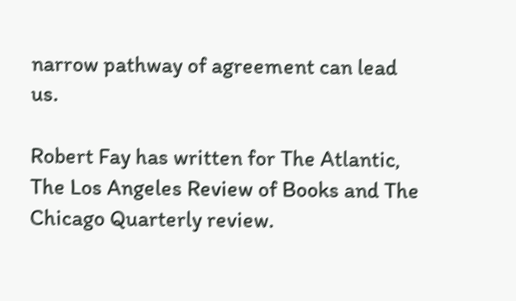narrow pathway of agreement can lead us.

Robert Fay has written for The Atlantic, The Los Angeles Review of Books and The Chicago Quarterly review.